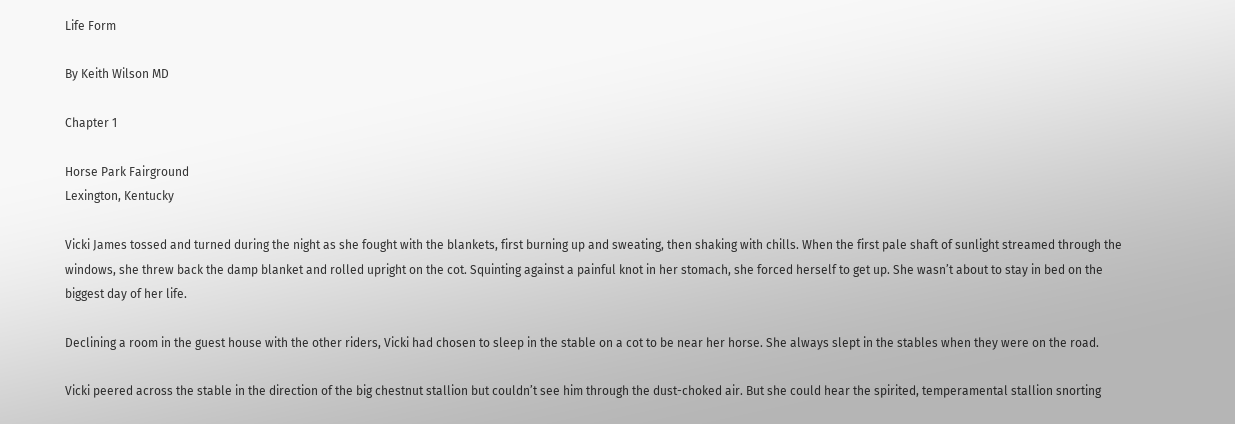Life Form

By Keith Wilson MD

Chapter 1

Horse Park Fairground
Lexington, Kentucky

Vicki James tossed and turned during the night as she fought with the blankets, first burning up and sweating, then shaking with chills. When the first pale shaft of sunlight streamed through the windows, she threw back the damp blanket and rolled upright on the cot. Squinting against a painful knot in her stomach, she forced herself to get up. She wasn’t about to stay in bed on the biggest day of her life.

Declining a room in the guest house with the other riders, Vicki had chosen to sleep in the stable on a cot to be near her horse. She always slept in the stables when they were on the road.

Vicki peered across the stable in the direction of the big chestnut stallion but couldn’t see him through the dust-choked air. But she could hear the spirited, temperamental stallion snorting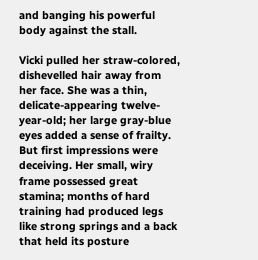and banging his powerful body against the stall.

Vicki pulled her straw-colored, dishevelled hair away from her face. She was a thin, delicate-appearing twelve-year-old; her large gray-blue eyes added a sense of frailty. But first impressions were deceiving. Her small, wiry frame possessed great stamina; months of hard training had produced legs like strong springs and a back that held its posture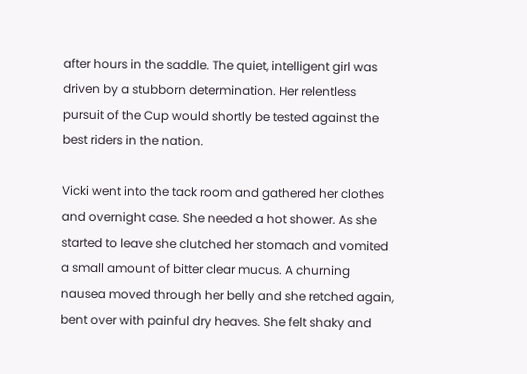after hours in the saddle. The quiet, intelligent girl was driven by a stubborn determination. Her relentless pursuit of the Cup would shortly be tested against the best riders in the nation.

Vicki went into the tack room and gathered her clothes and overnight case. She needed a hot shower. As she started to leave she clutched her stomach and vomited a small amount of bitter clear mucus. A churning nausea moved through her belly and she retched again, bent over with painful dry heaves. She felt shaky and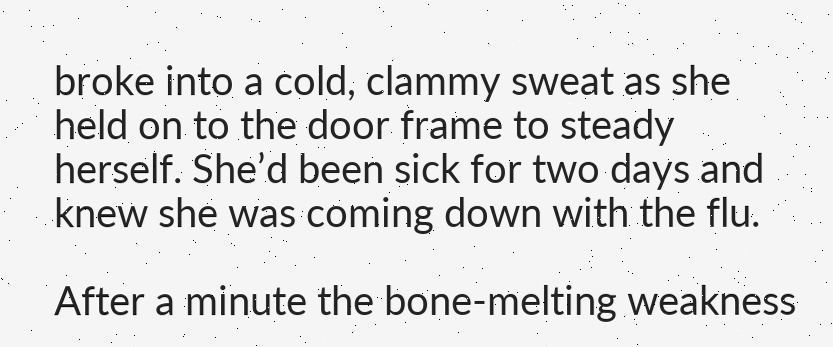broke into a cold, clammy sweat as she held on to the door frame to steady herself. She’d been sick for two days and knew she was coming down with the flu.

After a minute the bone-melting weakness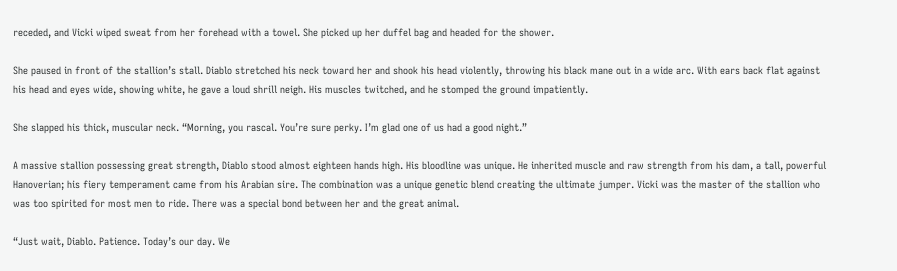receded, and Vicki wiped sweat from her forehead with a towel. She picked up her duffel bag and headed for the shower.

She paused in front of the stallion’s stall. Diablo stretched his neck toward her and shook his head violently, throwing his black mane out in a wide arc. With ears back flat against his head and eyes wide, showing white, he gave a loud shrill neigh. His muscles twitched, and he stomped the ground impatiently.

She slapped his thick, muscular neck. “Morning, you rascal. You’re sure perky. I’m glad one of us had a good night.”

A massive stallion possessing great strength, Diablo stood almost eighteen hands high. His bloodline was unique. He inherited muscle and raw strength from his dam, a tall, powerful Hanoverian; his fiery temperament came from his Arabian sire. The combination was a unique genetic blend creating the ultimate jumper. Vicki was the master of the stallion who was too spirited for most men to ride. There was a special bond between her and the great animal.

“Just wait, Diablo. Patience. Today’s our day. We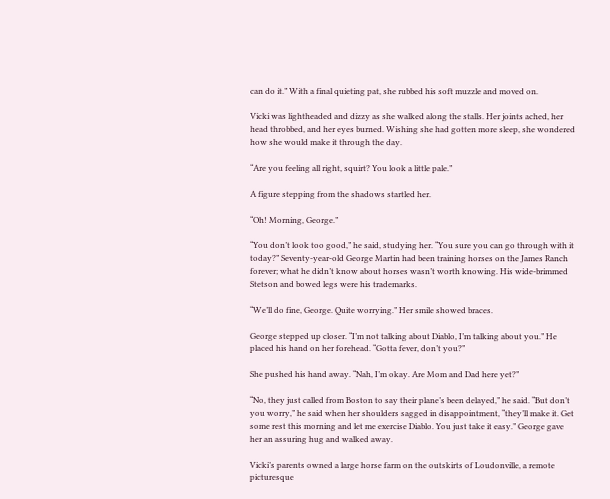can do it.” With a final quieting pat, she rubbed his soft muzzle and moved on.

Vicki was lightheaded and dizzy as she walked along the stalls. Her joints ached, her head throbbed, and her eyes burned. Wishing she had gotten more sleep, she wondered how she would make it through the day.

“Are you feeling all right, squirt? You look a little pale.”

A figure stepping from the shadows startled her.

“Oh! Morning, George.”

“You don’t look too good,” he said, studying her. “You sure you can go through with it today?” Seventy-year-old George Martin had been training horses on the James Ranch forever; what he didn’t know about horses wasn’t worth knowing. His wide-brimmed Stetson and bowed legs were his trademarks.

“We’ll do fine, George. Quite worrying.” Her smile showed braces.

George stepped up closer. “I’m not talking about Diablo, I’m talking about you.” He placed his hand on her forehead. “Gotta fever, don’t you?”

She pushed his hand away. “Nah, I’m okay. Are Mom and Dad here yet?”

“No, they just called from Boston to say their plane’s been delayed,” he said. “But don’t you worry,” he said when her shoulders sagged in disappointment, “they’ll make it. Get some rest this morning and let me exercise Diablo. You just take it easy.” George gave her an assuring hug and walked away.

Vicki’s parents owned a large horse farm on the outskirts of Loudonville, a remote picturesque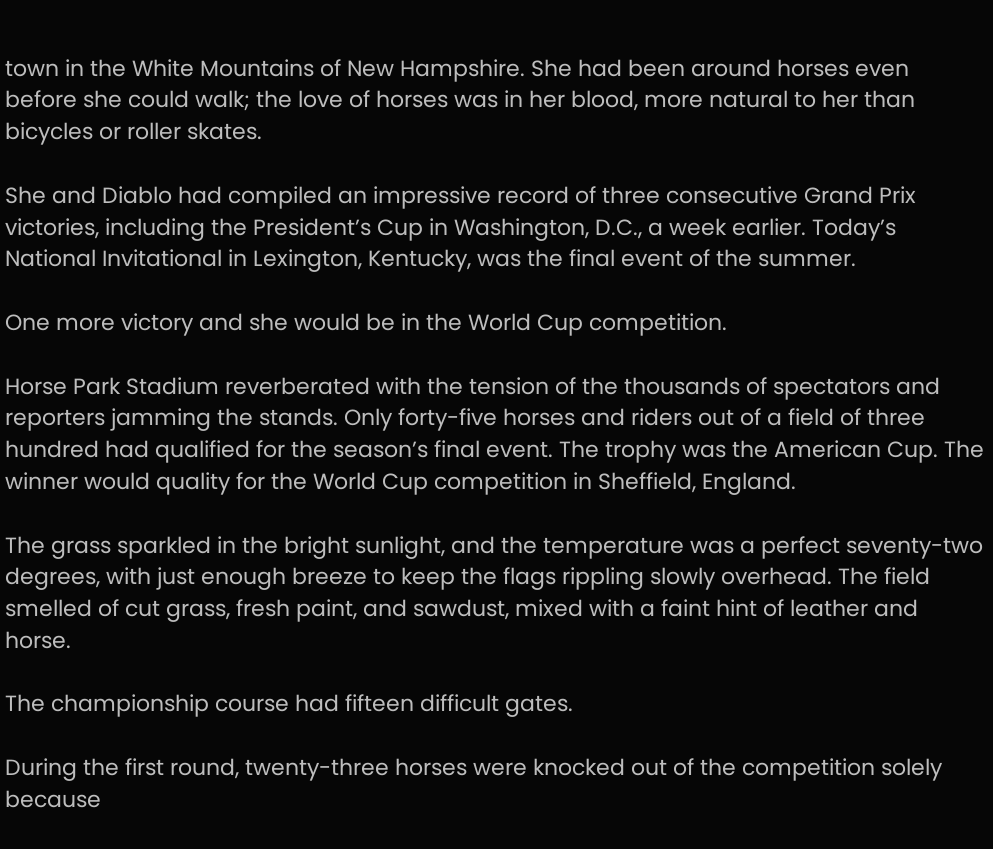town in the White Mountains of New Hampshire. She had been around horses even before she could walk; the love of horses was in her blood, more natural to her than bicycles or roller skates.

She and Diablo had compiled an impressive record of three consecutive Grand Prix victories, including the President’s Cup in Washington, D.C., a week earlier. Today’s National Invitational in Lexington, Kentucky, was the final event of the summer.

One more victory and she would be in the World Cup competition.

Horse Park Stadium reverberated with the tension of the thousands of spectators and reporters jamming the stands. Only forty-five horses and riders out of a field of three hundred had qualified for the season’s final event. The trophy was the American Cup. The winner would quality for the World Cup competition in Sheffield, England.

The grass sparkled in the bright sunlight, and the temperature was a perfect seventy-two degrees, with just enough breeze to keep the flags rippling slowly overhead. The field smelled of cut grass, fresh paint, and sawdust, mixed with a faint hint of leather and horse.

The championship course had fifteen difficult gates.

During the first round, twenty-three horses were knocked out of the competition solely because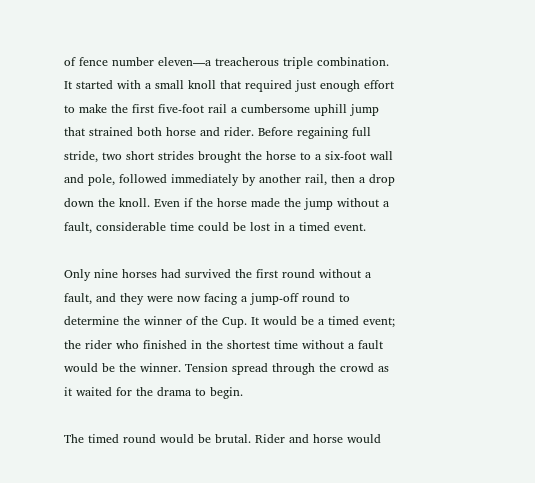of fence number eleven—a treacherous triple combination. It started with a small knoll that required just enough effort to make the first five-foot rail a cumbersome uphill jump that strained both horse and rider. Before regaining full stride, two short strides brought the horse to a six-foot wall and pole, followed immediately by another rail, then a drop down the knoll. Even if the horse made the jump without a fault, considerable time could be lost in a timed event.

Only nine horses had survived the first round without a fault, and they were now facing a jump-off round to determine the winner of the Cup. It would be a timed event; the rider who finished in the shortest time without a fault would be the winner. Tension spread through the crowd as it waited for the drama to begin.

The timed round would be brutal. Rider and horse would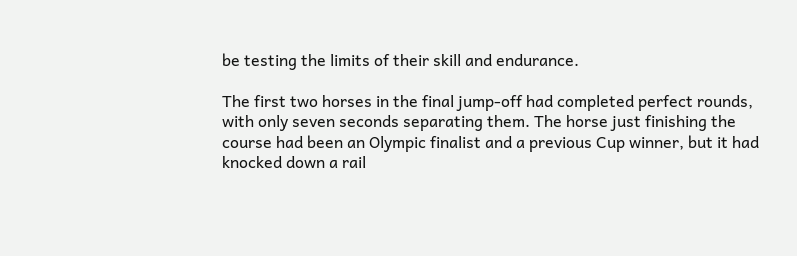be testing the limits of their skill and endurance.

The first two horses in the final jump-off had completed perfect rounds, with only seven seconds separating them. The horse just finishing the course had been an Olympic finalist and a previous Cup winner, but it had knocked down a rail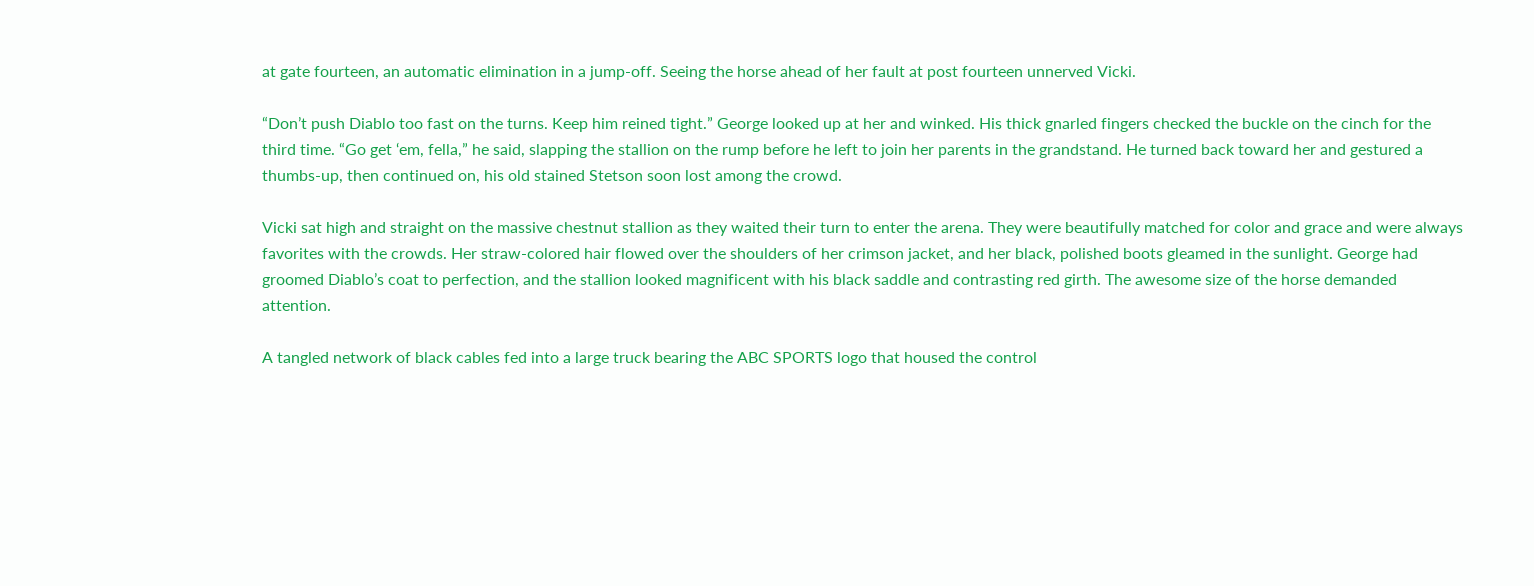at gate fourteen, an automatic elimination in a jump-off. Seeing the horse ahead of her fault at post fourteen unnerved Vicki.

“Don’t push Diablo too fast on the turns. Keep him reined tight.” George looked up at her and winked. His thick gnarled fingers checked the buckle on the cinch for the third time. “Go get ‘em, fella,” he said, slapping the stallion on the rump before he left to join her parents in the grandstand. He turned back toward her and gestured a thumbs-up, then continued on, his old stained Stetson soon lost among the crowd.

Vicki sat high and straight on the massive chestnut stallion as they waited their turn to enter the arena. They were beautifully matched for color and grace and were always favorites with the crowds. Her straw-colored hair flowed over the shoulders of her crimson jacket, and her black, polished boots gleamed in the sunlight. George had groomed Diablo’s coat to perfection, and the stallion looked magnificent with his black saddle and contrasting red girth. The awesome size of the horse demanded attention.

A tangled network of black cables fed into a large truck bearing the ABC SPORTS logo that housed the control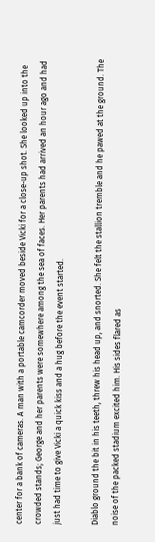center for a bank of cameras. A man with a portable camcorder moved beside Vicki for a close-up shot. She looked up into the crowded stands; George and her parents were somewhere among the sea of faces. Her parents had arrived an hour ago and had just had time to give Vicki a quick kiss and a hug before the event started.

Diablo ground the bit in his teeth, threw his head up, and snorted. She felt the stallion tremble and he pawed at the ground. The noise of the packed stadium excited him. His sides flared as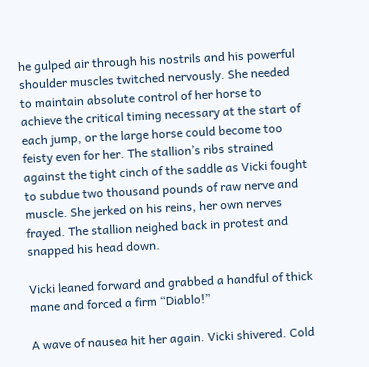he gulped air through his nostrils and his powerful shoulder muscles twitched nervously. She needed to maintain absolute control of her horse to achieve the critical timing necessary at the start of each jump, or the large horse could become too feisty even for her. The stallion’s ribs strained against the tight cinch of the saddle as Vicki fought to subdue two thousand pounds of raw nerve and muscle. She jerked on his reins, her own nerves frayed. The stallion neighed back in protest and snapped his head down.

Vicki leaned forward and grabbed a handful of thick mane and forced a firm “Diablo!”

A wave of nausea hit her again. Vicki shivered. Cold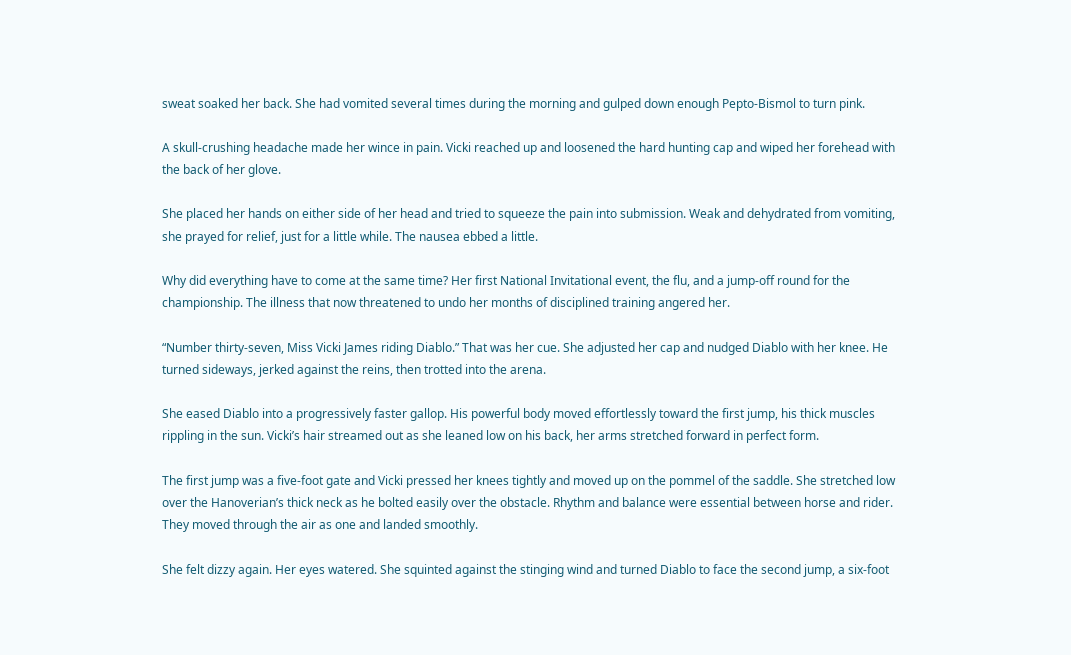sweat soaked her back. She had vomited several times during the morning and gulped down enough Pepto-Bismol to turn pink.

A skull-crushing headache made her wince in pain. Vicki reached up and loosened the hard hunting cap and wiped her forehead with the back of her glove.

She placed her hands on either side of her head and tried to squeeze the pain into submission. Weak and dehydrated from vomiting, she prayed for relief, just for a little while. The nausea ebbed a little.

Why did everything have to come at the same time? Her first National Invitational event, the flu, and a jump-off round for the championship. The illness that now threatened to undo her months of disciplined training angered her.

“Number thirty-seven, Miss Vicki James riding Diablo.” That was her cue. She adjusted her cap and nudged Diablo with her knee. He turned sideways, jerked against the reins, then trotted into the arena.

She eased Diablo into a progressively faster gallop. His powerful body moved effortlessly toward the first jump, his thick muscles rippling in the sun. Vicki’s hair streamed out as she leaned low on his back, her arms stretched forward in perfect form.

The first jump was a five-foot gate and Vicki pressed her knees tightly and moved up on the pommel of the saddle. She stretched low over the Hanoverian’s thick neck as he bolted easily over the obstacle. Rhythm and balance were essential between horse and rider. They moved through the air as one and landed smoothly.

She felt dizzy again. Her eyes watered. She squinted against the stinging wind and turned Diablo to face the second jump, a six-foot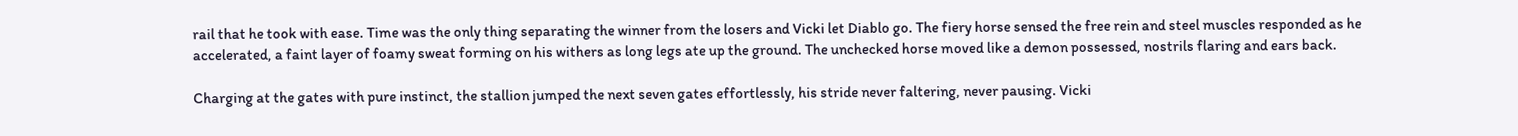rail that he took with ease. Time was the only thing separating the winner from the losers and Vicki let Diablo go. The fiery horse sensed the free rein and steel muscles responded as he accelerated, a faint layer of foamy sweat forming on his withers as long legs ate up the ground. The unchecked horse moved like a demon possessed, nostrils flaring and ears back.

Charging at the gates with pure instinct, the stallion jumped the next seven gates effortlessly, his stride never faltering, never pausing. Vicki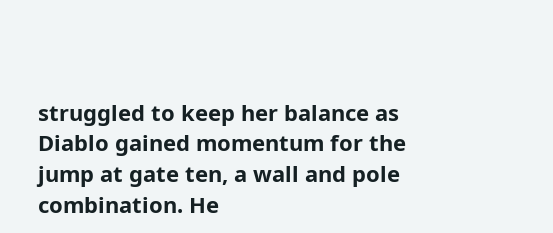struggled to keep her balance as Diablo gained momentum for the jump at gate ten, a wall and pole combination. He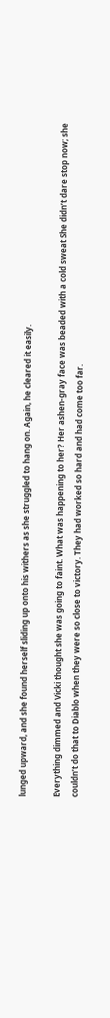lunged upward, and she found herself sliding up onto his withers as she struggled to hang on. Again, he cleared it easily.

Everything dimmed and Vicki thought she was going to faint. What was happening to her? Her ashen-gray face was beaded with a cold sweat She didn’t dare stop now; she couldn’t do that to Diablo when they were so close to victory. They had worked so hard and had come too far.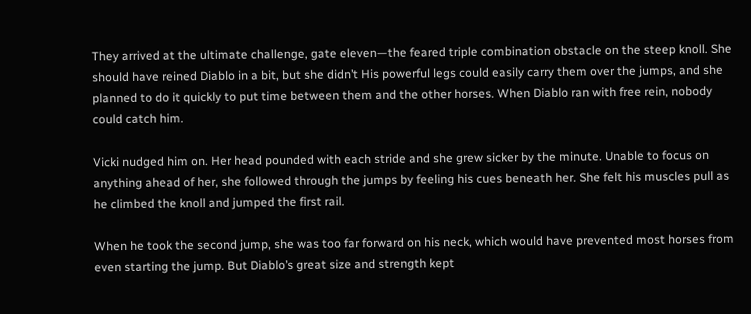They arrived at the ultimate challenge, gate eleven—the feared triple combination obstacle on the steep knoll. She should have reined Diablo in a bit, but she didn’t His powerful legs could easily carry them over the jumps, and she planned to do it quickly to put time between them and the other horses. When Diablo ran with free rein, nobody could catch him.

Vicki nudged him on. Her head pounded with each stride and she grew sicker by the minute. Unable to focus on anything ahead of her, she followed through the jumps by feeling his cues beneath her. She felt his muscles pull as he climbed the knoll and jumped the first rail.

When he took the second jump, she was too far forward on his neck, which would have prevented most horses from even starting the jump. But Diablo’s great size and strength kept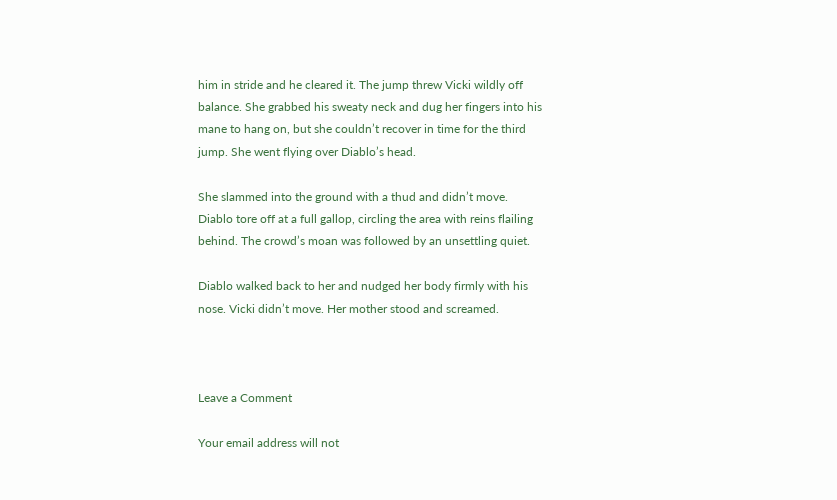him in stride and he cleared it. The jump threw Vicki wildly off balance. She grabbed his sweaty neck and dug her fingers into his mane to hang on, but she couldn’t recover in time for the third jump. She went flying over Diablo’s head.

She slammed into the ground with a thud and didn’t move. Diablo tore off at a full gallop, circling the area with reins flailing behind. The crowd’s moan was followed by an unsettling quiet.

Diablo walked back to her and nudged her body firmly with his nose. Vicki didn’t move. Her mother stood and screamed.



Leave a Comment

Your email address will not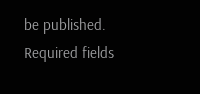be published. Required fields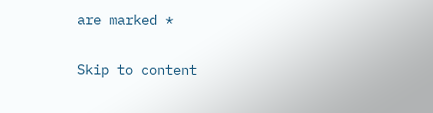are marked *

Skip to content